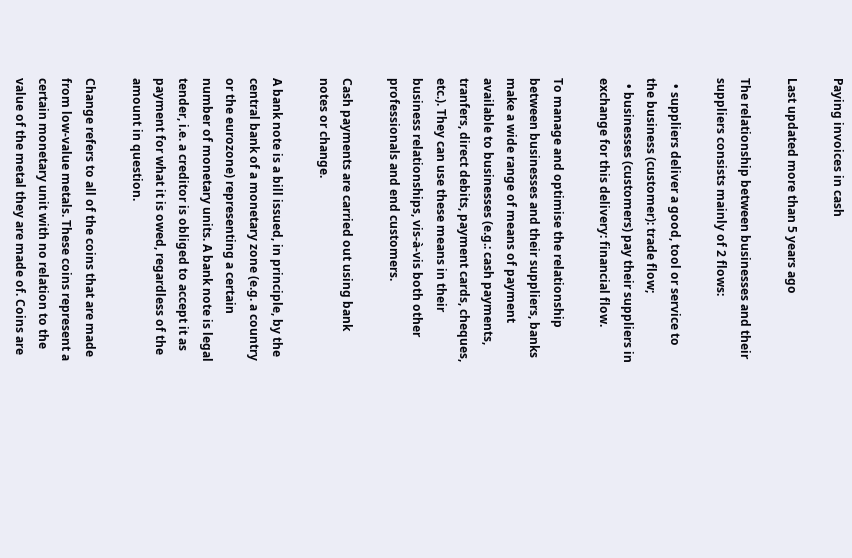Paying invoices in cash

Last updated more than 5 years ago

The relationship between businesses and their suppliers consists mainly of 2 flows:

  • suppliers deliver a good, tool or service to the business (customer): trade flow;
  • businesses (customers) pay their suppliers in exchange for this delivery: financial flow.

To manage and optimise the relationship between businesses and their suppliers, banks make a wide range of means of payment available to businesses (e.g.: cash payments, tranfers, direct debits, payment cards, cheques, etc.). They can use these means in their business relationships, vis-à-vis both other professionals and end customers.

Cash payments are carried out using bank notes or change.

A bank note is a bill issued, in principle, by the central bank of a monetary zone (e.g. a country or the eurozone) representing a certain number of monetary units. A bank note is legal tender, i.e. a creditor is obliged to accept it as payment for what it is owed, regardless of the amount in question.

Change refers to all of the coins that are made from low-value metals. These coins represent a certain monetary unit with no relation to the value of the metal they are made of. Coins are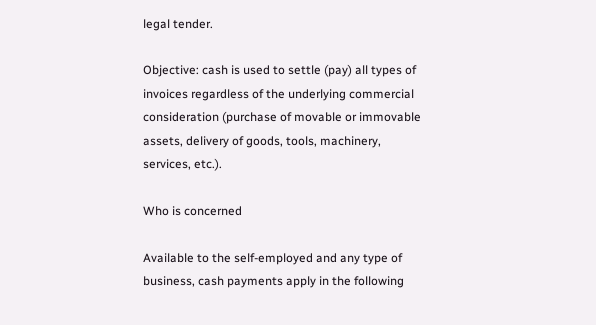legal tender.

Objective: cash is used to settle (pay) all types of invoices regardless of the underlying commercial consideration (purchase of movable or immovable assets, delivery of goods, tools, machinery, services, etc.).

Who is concerned

Available to the self-employed and any type of business, cash payments apply in the following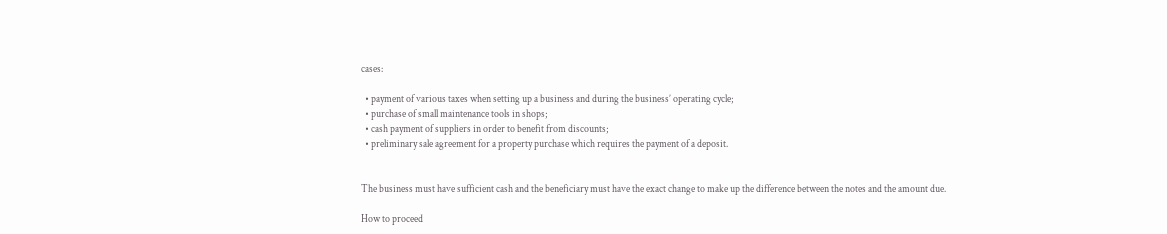cases:

  • payment of various taxes when setting up a business and during the business’ operating cycle;
  • purchase of small maintenance tools in shops;
  • cash payment of suppliers in order to benefit from discounts;
  • preliminary sale agreement for a property purchase which requires the payment of a deposit.


The business must have sufficient cash and the beneficiary must have the exact change to make up the difference between the notes and the amount due.

How to proceed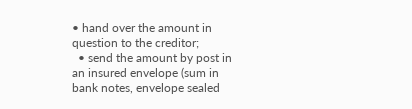• hand over the amount in question to the creditor;
  • send the amount by post in an insured envelope (sum in bank notes, envelope sealed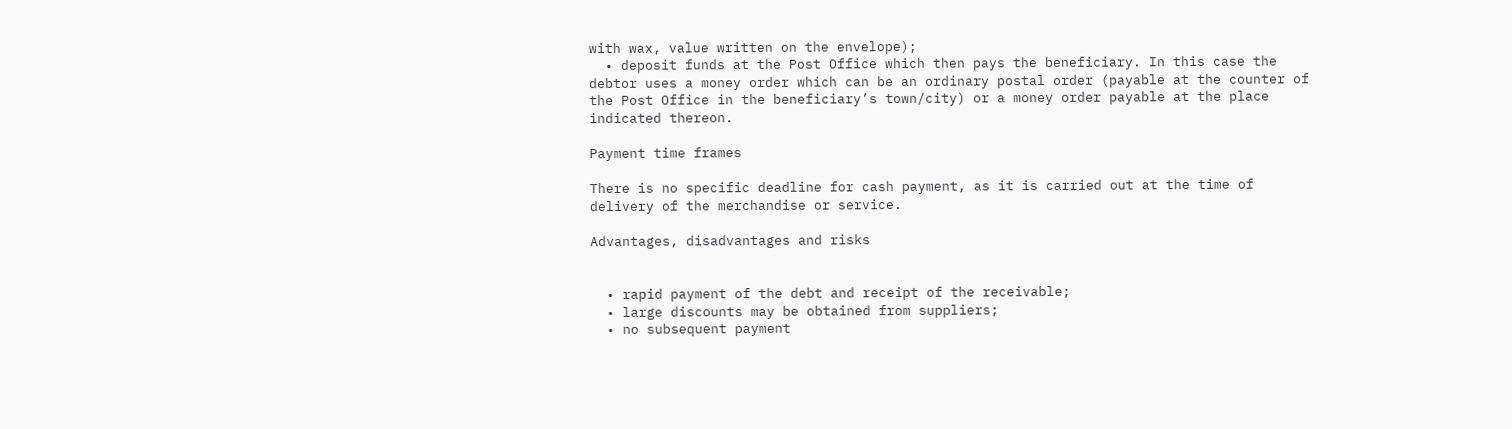with wax, value written on the envelope);
  • deposit funds at the Post Office which then pays the beneficiary. In this case the debtor uses a money order which can be an ordinary postal order (payable at the counter of the Post Office in the beneficiary’s town/city) or a money order payable at the place indicated thereon.

Payment time frames

There is no specific deadline for cash payment, as it is carried out at the time of delivery of the merchandise or service.

Advantages, disadvantages and risks


  • rapid payment of the debt and receipt of the receivable;
  • large discounts may be obtained from suppliers;
  • no subsequent payment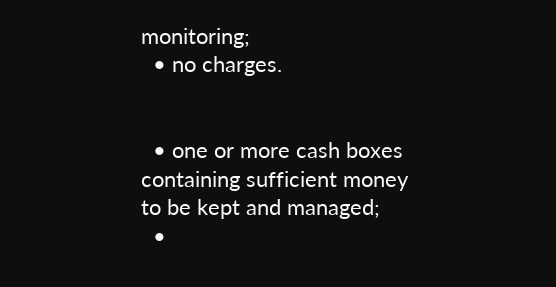monitoring;
  • no charges.


  • one or more cash boxes containing sufficient money to be kept and managed;
  •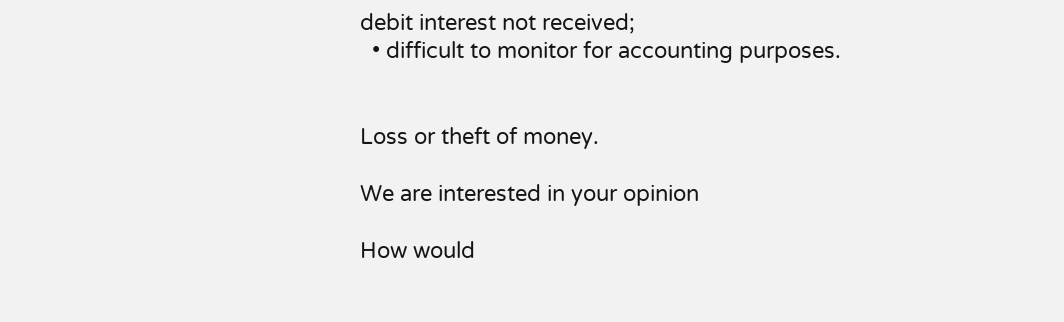debit interest not received;
  • difficult to monitor for accounting purposes.


Loss or theft of money.

We are interested in your opinion

How would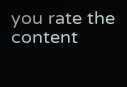you rate the content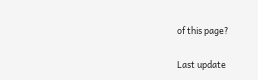of this page?

Last update